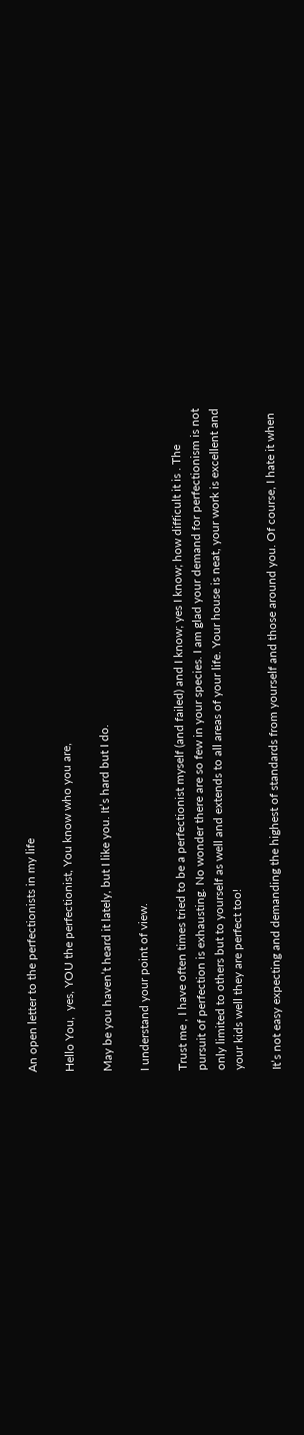An open letter to the perfectionists in my life

Hello You,  yes, YOU the perfectionist, You know who you are,

May be you haven’t heard it lately, but I like you. It’s hard but I do.

I understand your point of view.

Trust me , I have often times tried to be a perfectionist myself (and failed) and I know; yes I know; how difficult it is . The pursuit of perfection is exhausting. No wonder there are so few in your species. I am glad your demand for perfectionism is not only limited to others but to yourself as well and extends to all areas of your life. Your house is neat, your work is excellent and your kids well they are perfect too!

It’s not easy expecting and demanding the highest of standards from yourself and those around you. Of course, I hate it when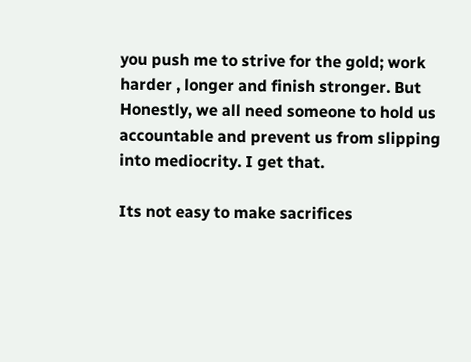you push me to strive for the gold; work harder , longer and finish stronger. But Honestly, we all need someone to hold us accountable and prevent us from slipping into mediocrity. I get that.

Its not easy to make sacrifices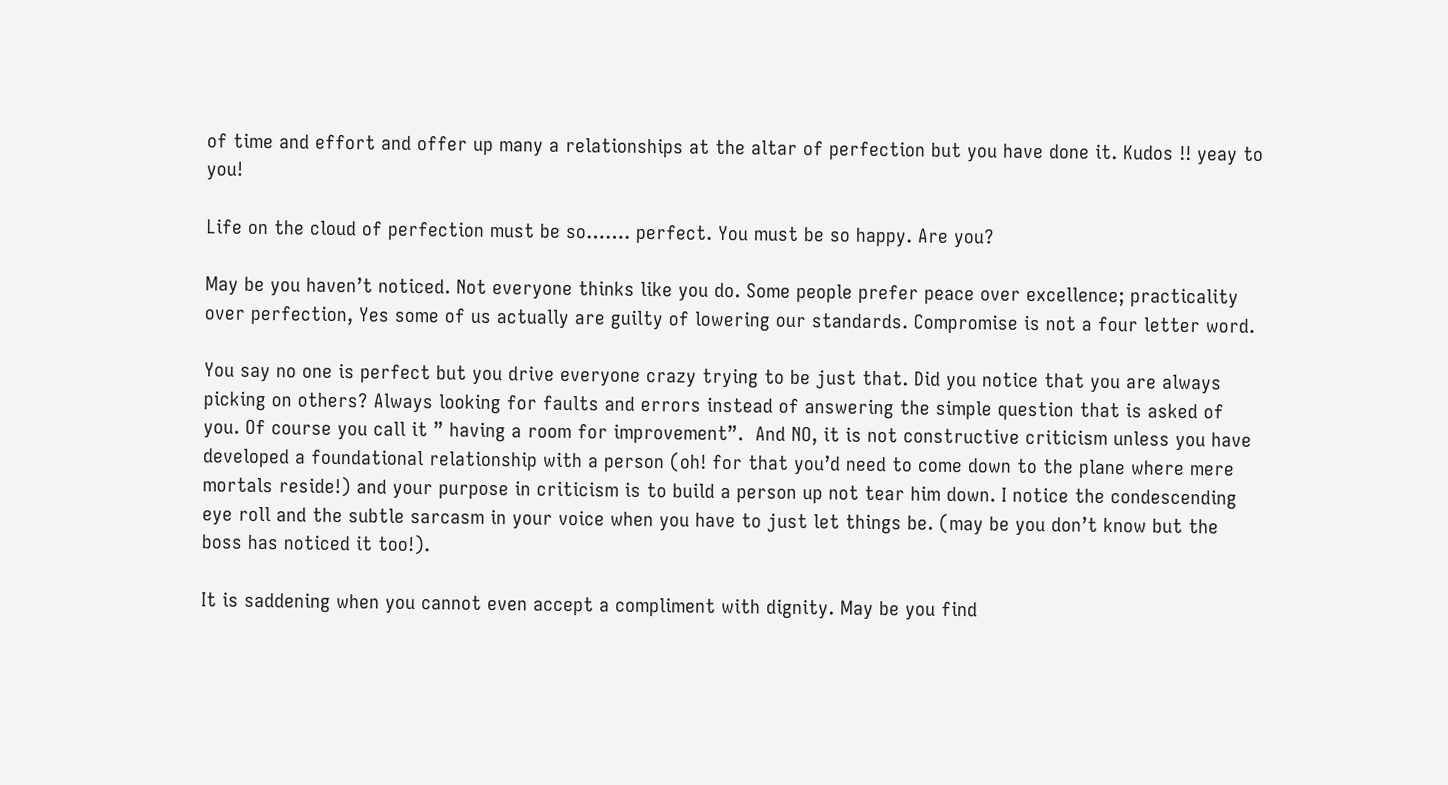of time and effort and offer up many a relationships at the altar of perfection but you have done it. Kudos !! yeay to you!

Life on the cloud of perfection must be so……. perfect. You must be so happy. Are you?

May be you haven’t noticed. Not everyone thinks like you do. Some people prefer peace over excellence; practicality over perfection, Yes some of us actually are guilty of lowering our standards. Compromise is not a four letter word.

You say no one is perfect but you drive everyone crazy trying to be just that. Did you notice that you are always picking on others? Always looking for faults and errors instead of answering the simple question that is asked of you. Of course you call it ” having a room for improvement”.  And NO, it is not constructive criticism unless you have developed a foundational relationship with a person (oh! for that you’d need to come down to the plane where mere mortals reside!) and your purpose in criticism is to build a person up not tear him down. I notice the condescending eye roll and the subtle sarcasm in your voice when you have to just let things be. (may be you don’t know but the boss has noticed it too!).

It is saddening when you cannot even accept a compliment with dignity. May be you find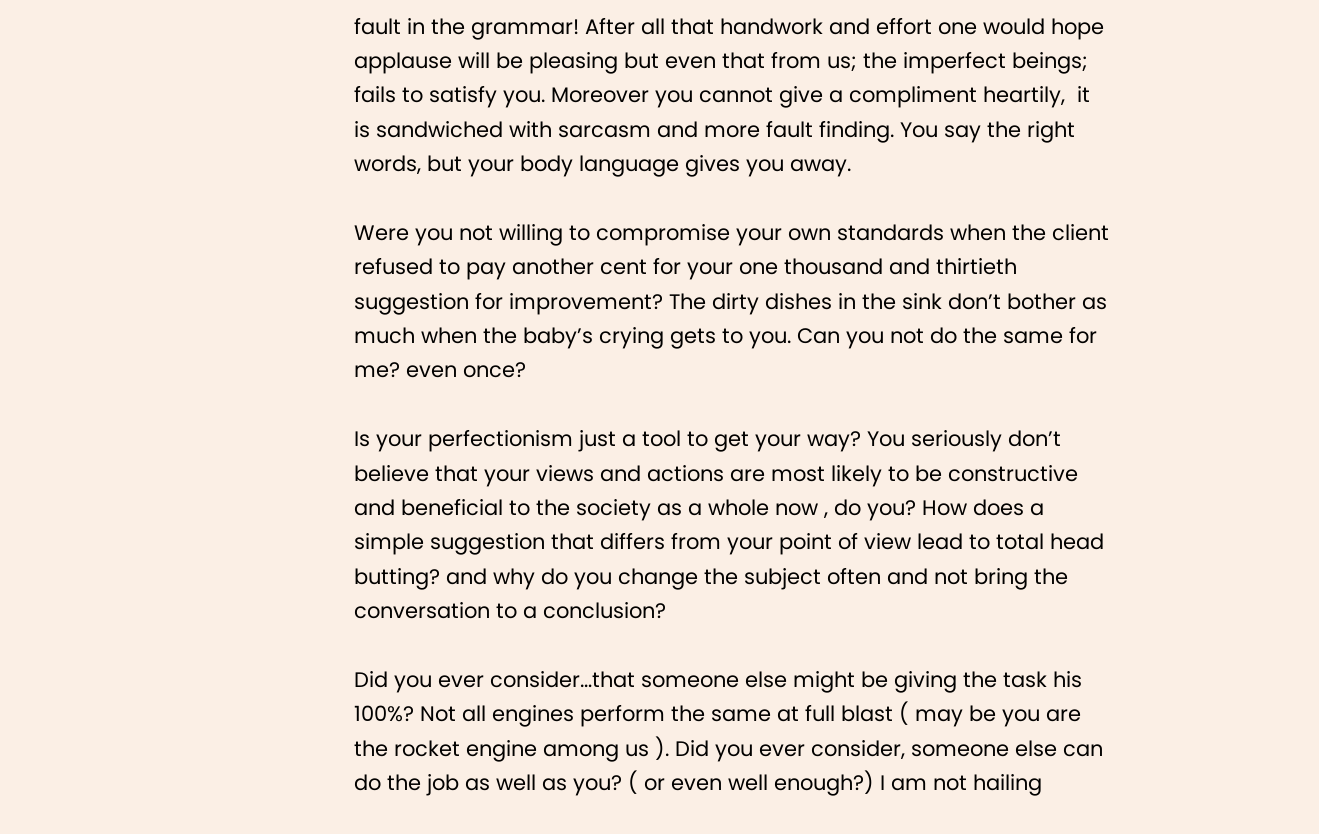fault in the grammar! After all that handwork and effort one would hope applause will be pleasing but even that from us; the imperfect beings; fails to satisfy you. Moreover you cannot give a compliment heartily,  it is sandwiched with sarcasm and more fault finding. You say the right words, but your body language gives you away.

Were you not willing to compromise your own standards when the client refused to pay another cent for your one thousand and thirtieth suggestion for improvement? The dirty dishes in the sink don’t bother as much when the baby’s crying gets to you. Can you not do the same for me? even once?

Is your perfectionism just a tool to get your way? You seriously don’t believe that your views and actions are most likely to be constructive and beneficial to the society as a whole now , do you? How does a simple suggestion that differs from your point of view lead to total head butting? and why do you change the subject often and not bring the conversation to a conclusion?

Did you ever consider…that someone else might be giving the task his 100%? Not all engines perform the same at full blast ( may be you are the rocket engine among us ). Did you ever consider, someone else can do the job as well as you? ( or even well enough?) I am not hailing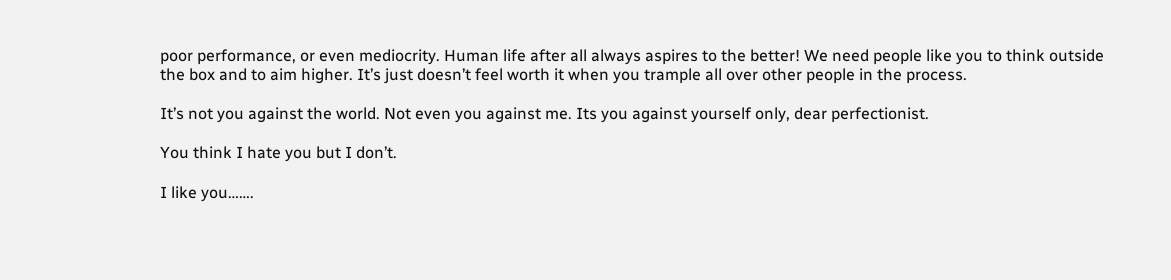poor performance, or even mediocrity. Human life after all always aspires to the better! We need people like you to think outside the box and to aim higher. It’s just doesn’t feel worth it when you trample all over other people in the process.

It’s not you against the world. Not even you against me. Its you against yourself only, dear perfectionist.

You think I hate you but I don’t.

I like you…….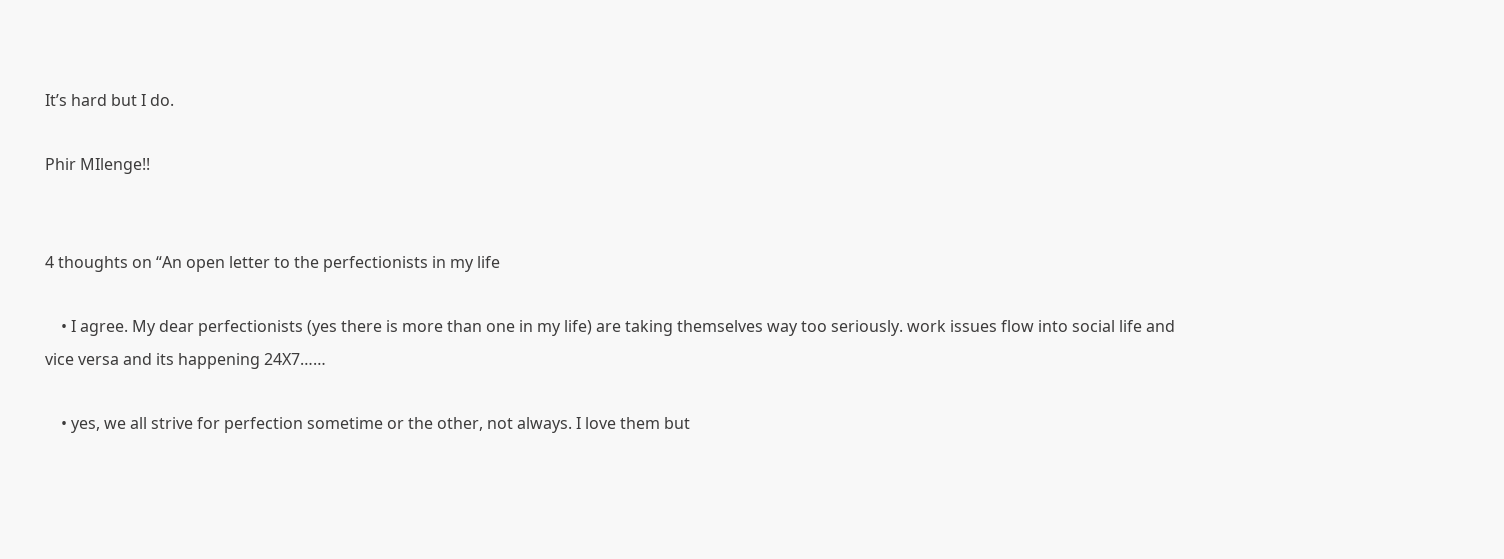It’s hard but I do.

Phir MIlenge!!


4 thoughts on “An open letter to the perfectionists in my life

    • I agree. My dear perfectionists (yes there is more than one in my life) are taking themselves way too seriously. work issues flow into social life and vice versa and its happening 24X7……

    • yes, we all strive for perfection sometime or the other, not always. I love them but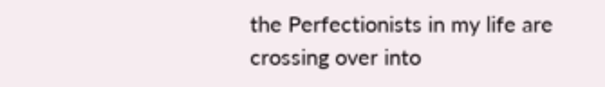the Perfectionists in my life are crossing over into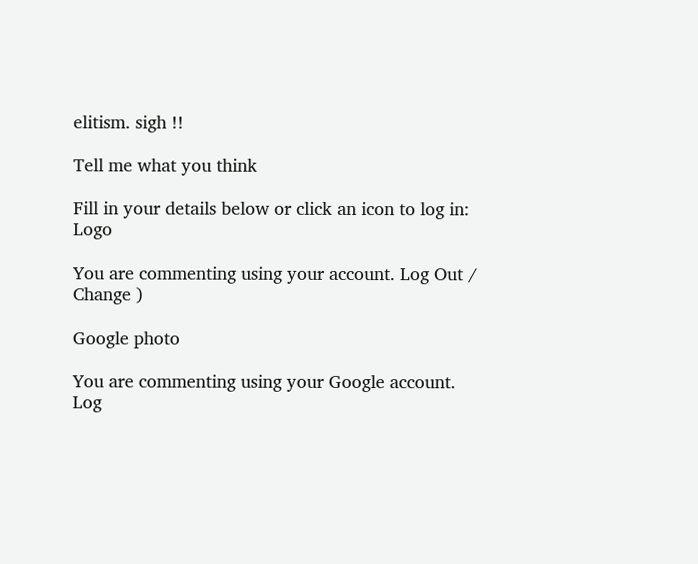elitism. sigh !!

Tell me what you think

Fill in your details below or click an icon to log in: Logo

You are commenting using your account. Log Out /  Change )

Google photo

You are commenting using your Google account. Log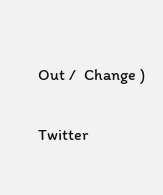Out /  Change )

Twitter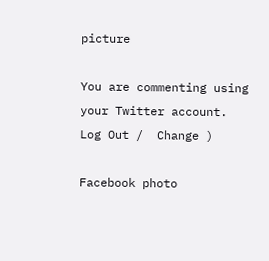picture

You are commenting using your Twitter account. Log Out /  Change )

Facebook photo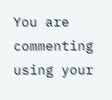You are commenting using your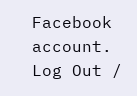Facebook account. Log Out /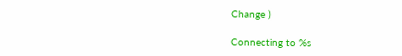Change )

Connecting to %s